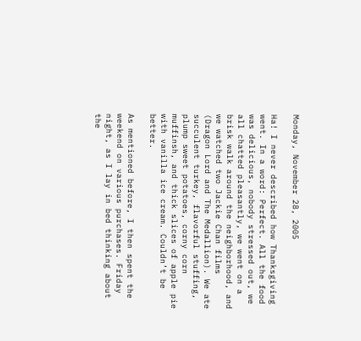Monday, November 28, 2005

Ha! I never described how Thanksgiving went. In a word: Perfect. All the food was delicious, nobody stressed out, we all chatted pleasantly, we went on a brisk walk around the neighborhood, and we watched two Jackie Chan films (Dragon Lord and The Medallion). We ate succulent turkey, flavorful stuffing, plump sweet potatoes, corny corn muffinsh, and thick slices of apple pie with vanilla ice cream. Couldn’t be better.

As mentioned before, I then spent the weekend on various purchases. Friday night, as I lay in bed thinking about the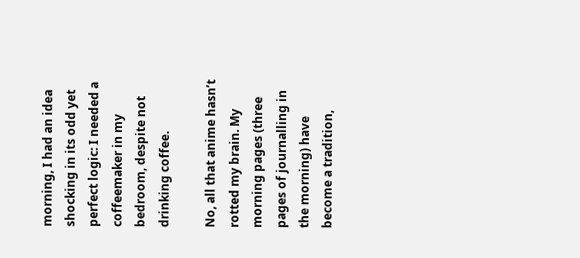morning, I had an idea shocking in its odd yet perfect logic: I needed a coffeemaker in my bedroom, despite not drinking coffee.

No, all that anime hasn’t rotted my brain. My morning pages (three pages of journalling in the morning) have become a tradition,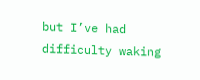but I’ve had difficulty waking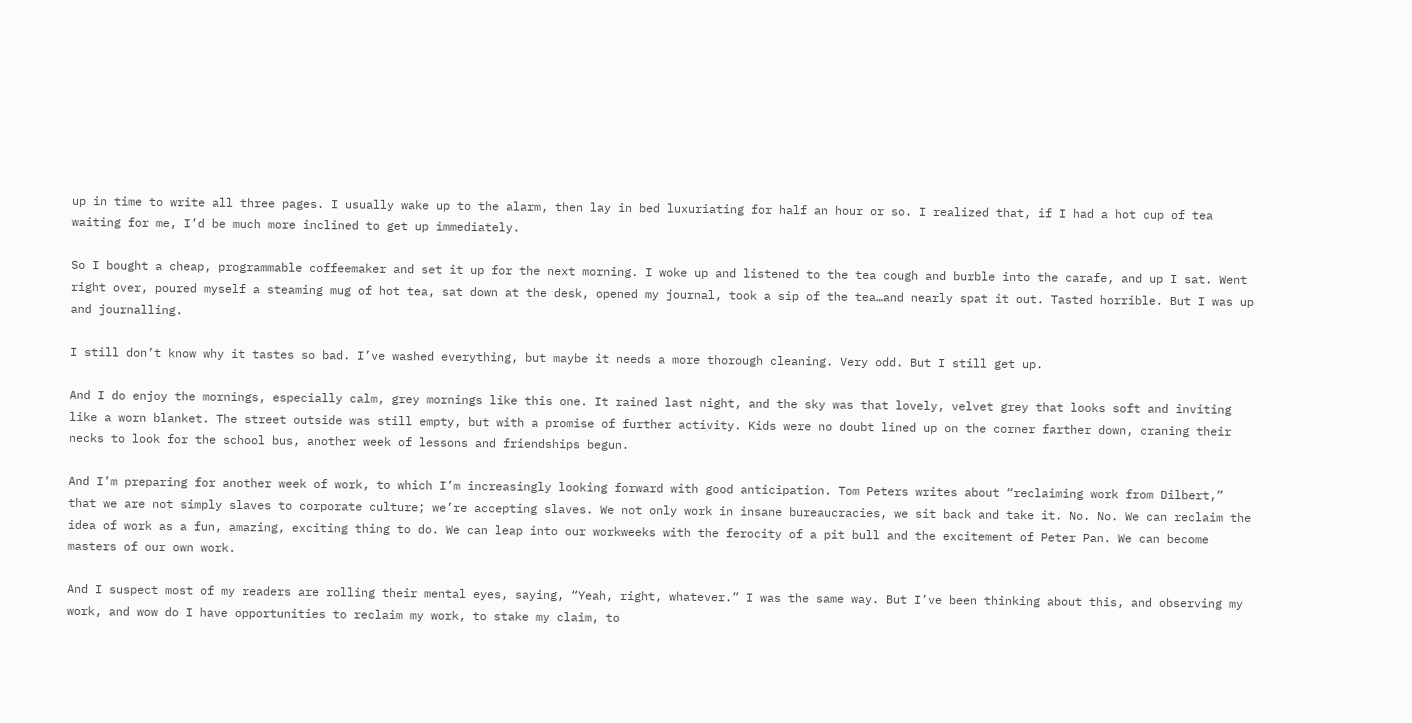up in time to write all three pages. I usually wake up to the alarm, then lay in bed luxuriating for half an hour or so. I realized that, if I had a hot cup of tea waiting for me, I’d be much more inclined to get up immediately.

So I bought a cheap, programmable coffeemaker and set it up for the next morning. I woke up and listened to the tea cough and burble into the carafe, and up I sat. Went right over, poured myself a steaming mug of hot tea, sat down at the desk, opened my journal, took a sip of the tea…and nearly spat it out. Tasted horrible. But I was up and journalling.

I still don’t know why it tastes so bad. I’ve washed everything, but maybe it needs a more thorough cleaning. Very odd. But I still get up.

And I do enjoy the mornings, especially calm, grey mornings like this one. It rained last night, and the sky was that lovely, velvet grey that looks soft and inviting like a worn blanket. The street outside was still empty, but with a promise of further activity. Kids were no doubt lined up on the corner farther down, craning their necks to look for the school bus, another week of lessons and friendships begun.

And I’m preparing for another week of work, to which I’m increasingly looking forward with good anticipation. Tom Peters writes about “reclaiming work from Dilbert,” that we are not simply slaves to corporate culture; we’re accepting slaves. We not only work in insane bureaucracies, we sit back and take it. No. No. We can reclaim the idea of work as a fun, amazing, exciting thing to do. We can leap into our workweeks with the ferocity of a pit bull and the excitement of Peter Pan. We can become masters of our own work.

And I suspect most of my readers are rolling their mental eyes, saying, “Yeah, right, whatever.” I was the same way. But I’ve been thinking about this, and observing my work, and wow do I have opportunities to reclaim my work, to stake my claim, to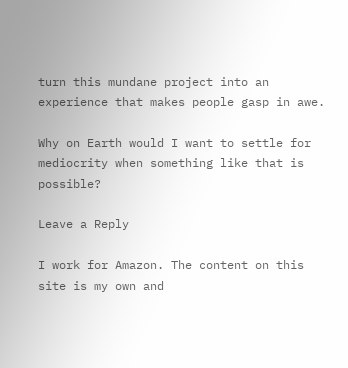turn this mundane project into an experience that makes people gasp in awe.

Why on Earth would I want to settle for mediocrity when something like that is possible?

Leave a Reply

I work for Amazon. The content on this site is my own and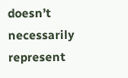doesn’t necessarily represent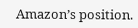Amazon’s position.